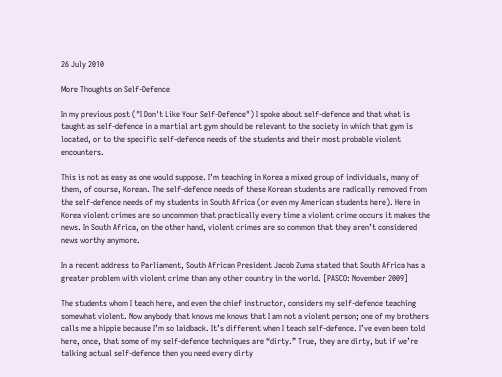26 July 2010

More Thoughts on Self-Defence

In my previous post ("I Don't Like Your Self-Defence") I spoke about self-defence and that what is taught as self-defence in a martial art gym should be relevant to the society in which that gym is located, or to the specific self-defence needs of the students and their most probable violent encounters.

This is not as easy as one would suppose. I’m teaching in Korea a mixed group of individuals, many of them, of course, Korean. The self-defence needs of these Korean students are radically removed from the self-defence needs of my students in South Africa (or even my American students here). Here in Korea violent crimes are so uncommon that practically every time a violent crime occurs it makes the news. In South Africa, on the other hand, violent crimes are so common that they aren’t considered news worthy anymore.

In a recent address to Parliament, South African President Jacob Zuma stated that South Africa has a greater problem with violent crime than any other country in the world. [PASCO: November 2009]

The students whom I teach here, and even the chief instructor, considers my self-defence teaching somewhat violent. Now anybody that knows me knows that I am not a violent person; one of my brothers calls me a hippie because I’m so laidback. It’s different when I teach self-defence. I’ve even been told here, once, that some of my self-defence techniques are “dirty.” True, they are dirty, but if we’re talking actual self-defence then you need every dirty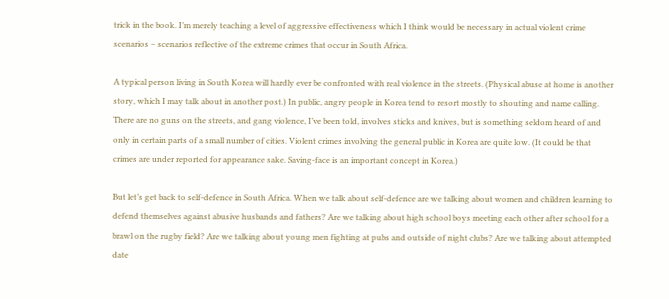trick in the book. I’m merely teaching a level of aggressive effectiveness which I think would be necessary in actual violent crime scenarios – scenarios reflective of the extreme crimes that occur in South Africa.

A typical person living in South Korea will hardly ever be confronted with real violence in the streets. (Physical abuse at home is another story, which I may talk about in another post.) In public, angry people in Korea tend to resort mostly to shouting and name calling. There are no guns on the streets, and gang violence, I’ve been told, involves sticks and knives, but is something seldom heard of and only in certain parts of a small number of cities. Violent crimes involving the general public in Korea are quite low. (It could be that crimes are under reported for appearance sake. Saving-face is an important concept in Korea.)

But let’s get back to self-defence in South Africa. When we talk about self-defence are we talking about women and children learning to defend themselves against abusive husbands and fathers? Are we talking about high school boys meeting each other after school for a brawl on the rugby field? Are we talking about young men fighting at pubs and outside of night clubs? Are we talking about attempted date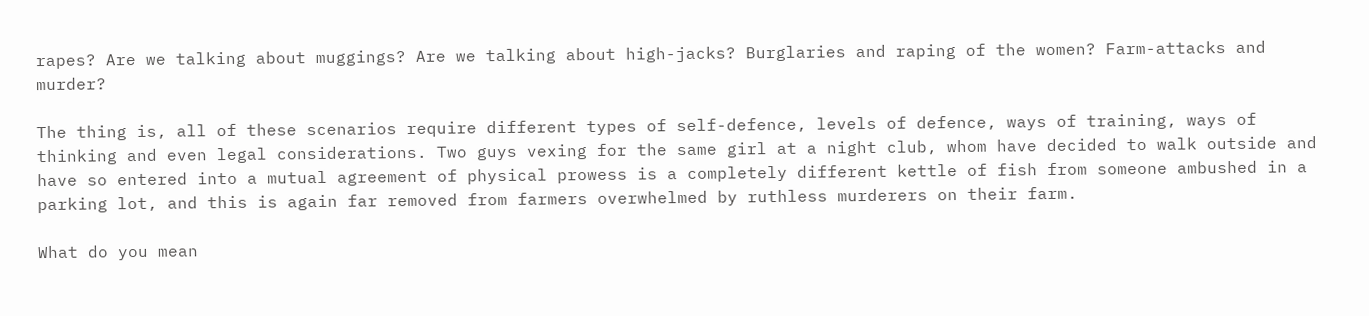rapes? Are we talking about muggings? Are we talking about high-jacks? Burglaries and raping of the women? Farm-attacks and murder?

The thing is, all of these scenarios require different types of self-defence, levels of defence, ways of training, ways of thinking and even legal considerations. Two guys vexing for the same girl at a night club, whom have decided to walk outside and have so entered into a mutual agreement of physical prowess is a completely different kettle of fish from someone ambushed in a parking lot, and this is again far removed from farmers overwhelmed by ruthless murderers on their farm.

What do you mean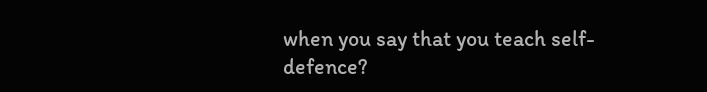when you say that you teach self-defence?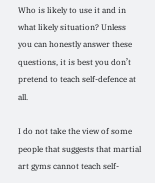Who is likely to use it and in what likely situation? Unless you can honestly answer these questions, it is best you don’t pretend to teach self-defence at all.

I do not take the view of some people that suggests that martial art gyms cannot teach self-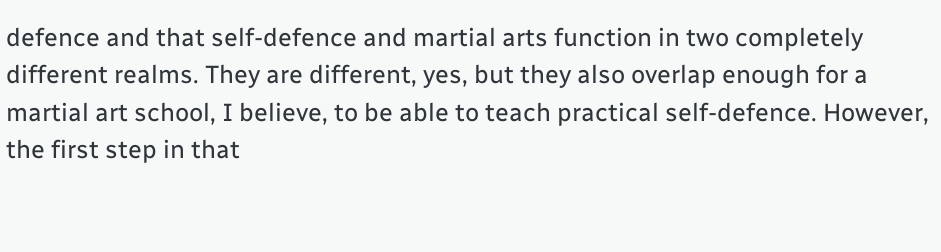defence and that self-defence and martial arts function in two completely different realms. They are different, yes, but they also overlap enough for a martial art school, I believe, to be able to teach practical self-defence. However, the first step in that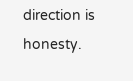direction is honesty.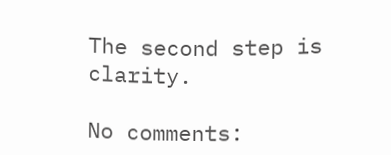The second step is clarity.

No comments: